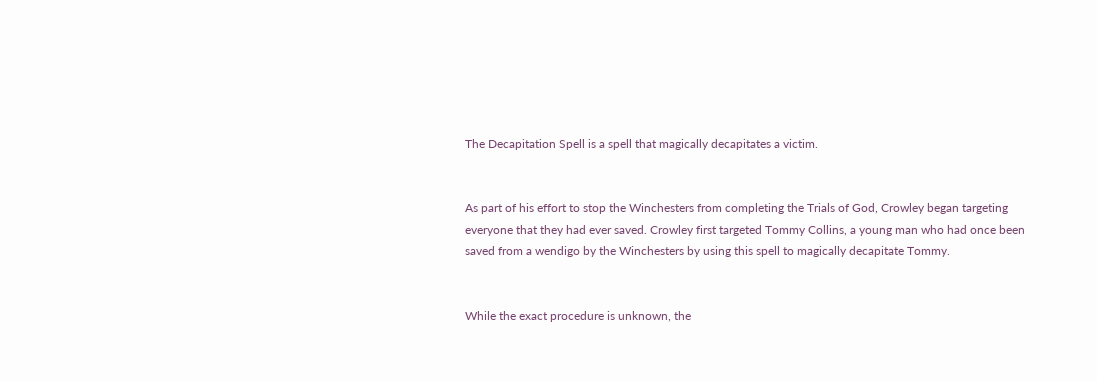The Decapitation Spell is a spell that magically decapitates a victim.


As part of his effort to stop the Winchesters from completing the Trials of God, Crowley began targeting everyone that they had ever saved. Crowley first targeted Tommy Collins, a young man who had once been saved from a wendigo by the Winchesters by using this spell to magically decapitate Tommy.


While the exact procedure is unknown, the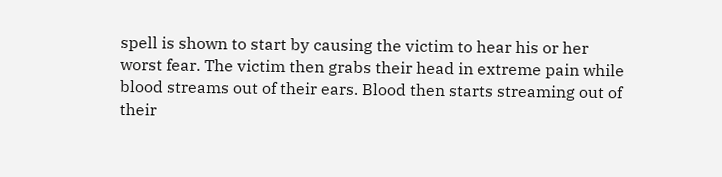spell is shown to start by causing the victim to hear his or her worst fear. The victim then grabs their head in extreme pain while blood streams out of their ears. Blood then starts streaming out of their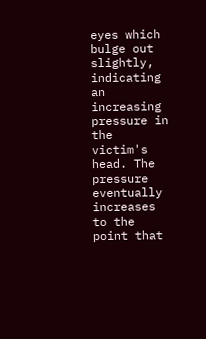eyes which bulge out slightly, indicating an increasing pressure in the victim's head. The pressure eventually increases to the point that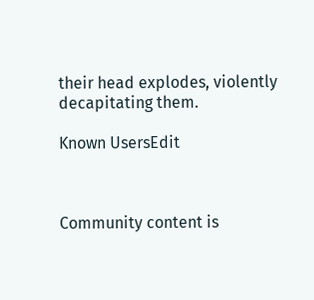their head explodes, violently decapitating them.

Known UsersEdit



Community content is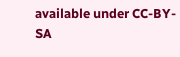available under CC-BY-SA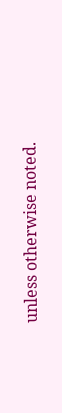unless otherwise noted.